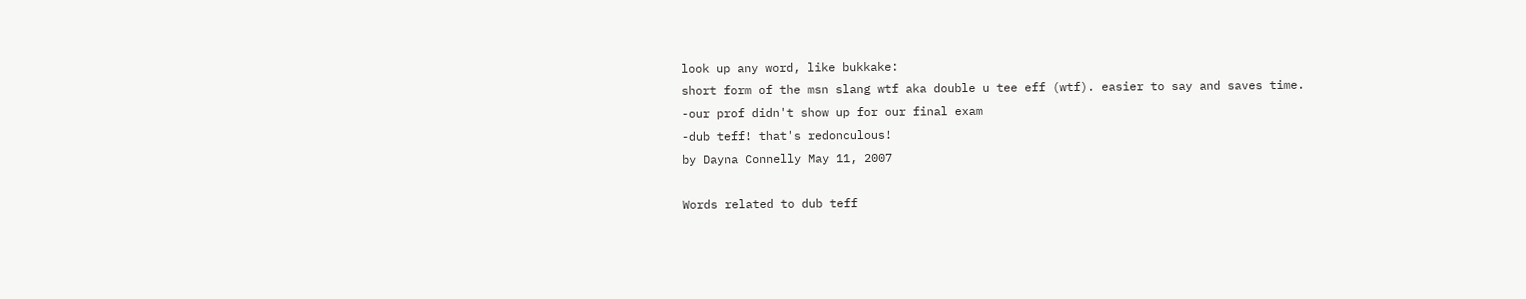look up any word, like bukkake:
short form of the msn slang wtf aka double u tee eff (wtf). easier to say and saves time.
-our prof didn't show up for our final exam
-dub teff! that's redonculous!
by Dayna Connelly May 11, 2007

Words related to dub teff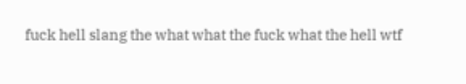fuck hell slang the what what the fuck what the hell wtf